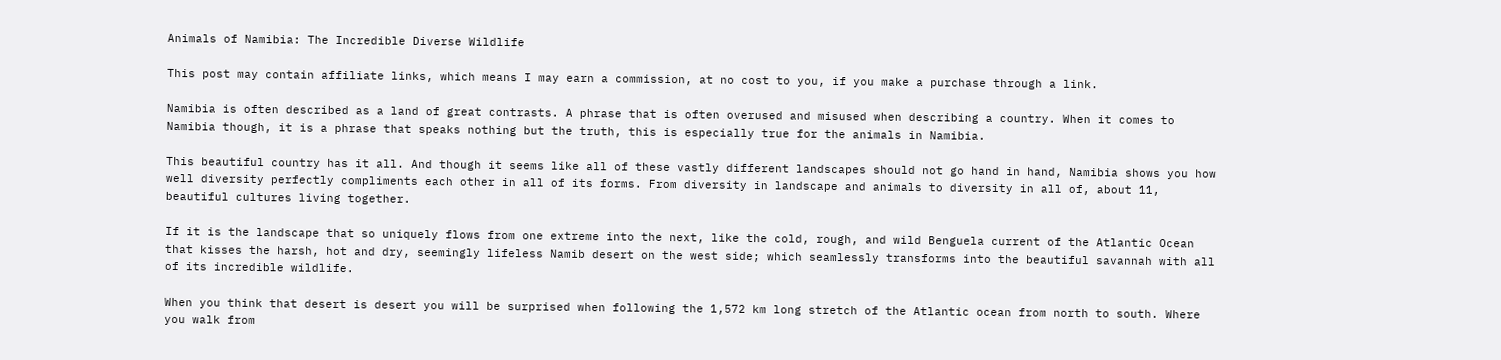Animals of Namibia: The Incredible Diverse Wildlife

This post may contain affiliate links, which means I may earn a commission, at no cost to you, if you make a purchase through a link.

Namibia is often described as a land of great contrasts. A phrase that is often overused and misused when describing a country. When it comes to Namibia though, it is a phrase that speaks nothing but the truth, this is especially true for the animals in Namibia.

This beautiful country has it all. And though it seems like all of these vastly different landscapes should not go hand in hand, Namibia shows you how well diversity perfectly compliments each other in all of its forms. From diversity in landscape and animals to diversity in all of, about 11, beautiful cultures living together.

If it is the landscape that so uniquely flows from one extreme into the next, like the cold, rough, and wild Benguela current of the Atlantic Ocean that kisses the harsh, hot and dry, seemingly lifeless Namib desert on the west side; which seamlessly transforms into the beautiful savannah with all of its incredible wildlife.

When you think that desert is desert you will be surprised when following the 1,572 km long stretch of the Atlantic ocean from north to south. Where you walk from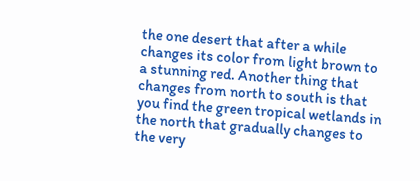the one desert that after a while changes its color from light brown to a stunning red. Another thing that changes from north to south is that you find the green tropical wetlands in the north that gradually changes to the very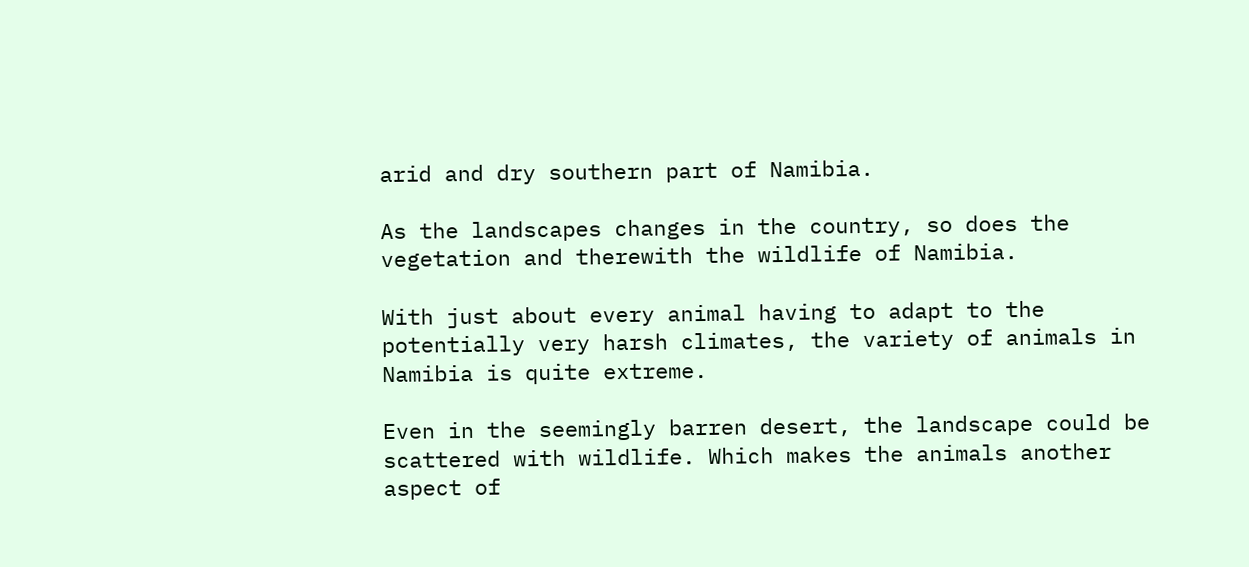arid and dry southern part of Namibia.

As the landscapes changes in the country, so does the vegetation and therewith the wildlife of Namibia.

With just about every animal having to adapt to the potentially very harsh climates, the variety of animals in Namibia is quite extreme.

Even in the seemingly barren desert, the landscape could be scattered with wildlife. Which makes the animals another aspect of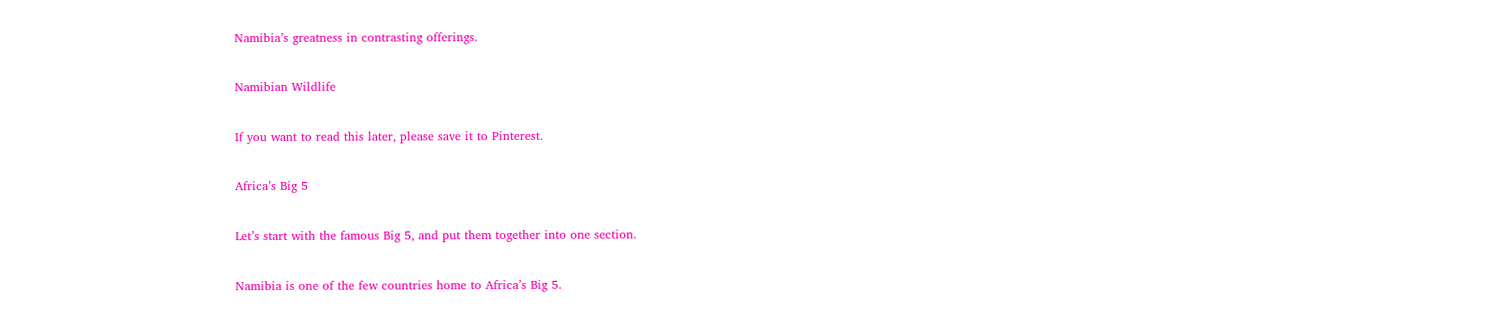Namibia’s greatness in contrasting offerings.

Namibian Wildlife

If you want to read this later, please save it to Pinterest.

Africa’s Big 5

Let’s start with the famous Big 5, and put them together into one section.

Namibia is one of the few countries home to Africa’s Big 5.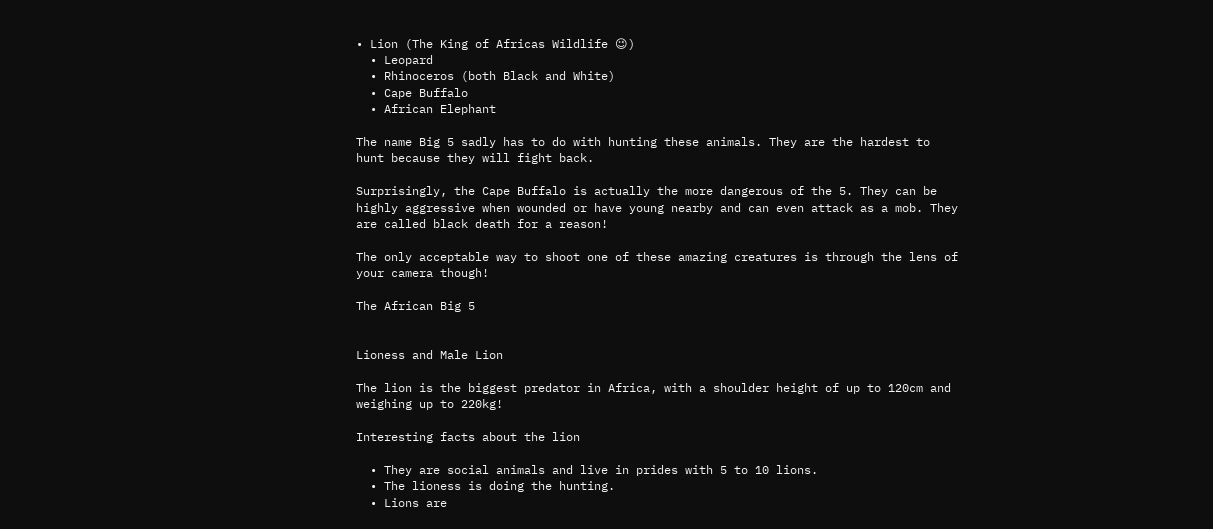• Lion (The King of Africas Wildlife 😉)
  • Leopard
  • Rhinoceros (both Black and White)
  • Cape Buffalo
  • African Elephant

The name Big 5 sadly has to do with hunting these animals. They are the hardest to hunt because they will fight back.

Surprisingly, the Cape Buffalo is actually the more dangerous of the 5. They can be highly aggressive when wounded or have young nearby and can even attack as a mob. They are called black death for a reason!

The only acceptable way to shoot one of these amazing creatures is through the lens of your camera though!

The African Big 5


Lioness and Male Lion

The lion is the biggest predator in Africa, with a shoulder height of up to 120cm and weighing up to 220kg!

Interesting facts about the lion

  • They are social animals and live in prides with 5 to 10 lions.
  • The lioness is doing the hunting.
  • Lions are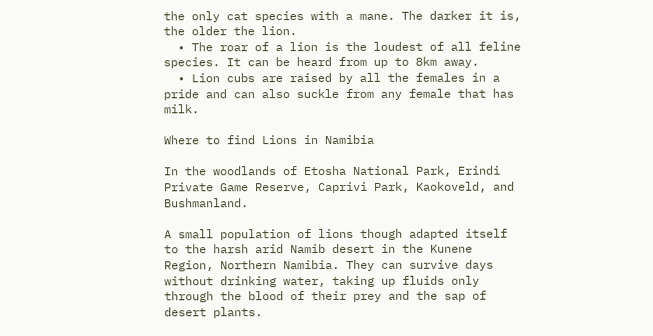the only cat species with a mane. The darker it is, the older the lion.
  • The roar of a lion is the loudest of all feline species. It can be heard from up to 8km away.
  • Lion cubs are raised by all the females in a pride and can also suckle from any female that has milk.

Where to find Lions in Namibia

In the woodlands of Etosha National Park, Erindi Private Game Reserve, Caprivi Park, Kaokoveld, and Bushmanland.

A small population of lions though adapted itself to the harsh arid Namib desert in the Kunene Region, Northern Namibia. They can survive days without drinking water, taking up fluids only through the blood of their prey and the sap of desert plants.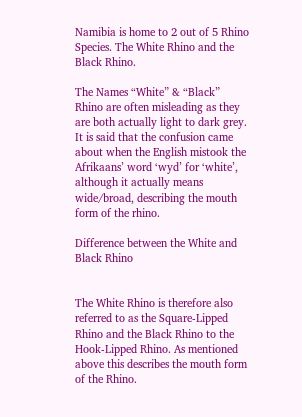Namibia is home to 2 out of 5 Rhino Species. The White Rhino and the Black Rhino.

The Names “White” & “Black” Rhino are often misleading as they are both actually light to dark grey. It is said that the confusion came about when the English mistook the Afrikaans’ word ‘wyd’ for ‘white’, although it actually means wide/broad, describing the mouth form of the rhino.

Difference between the White and Black Rhino


The White Rhino is therefore also referred to as the Square-Lipped Rhino and the Black Rhino to the Hook-Lipped Rhino. As mentioned above this describes the mouth form of the Rhino.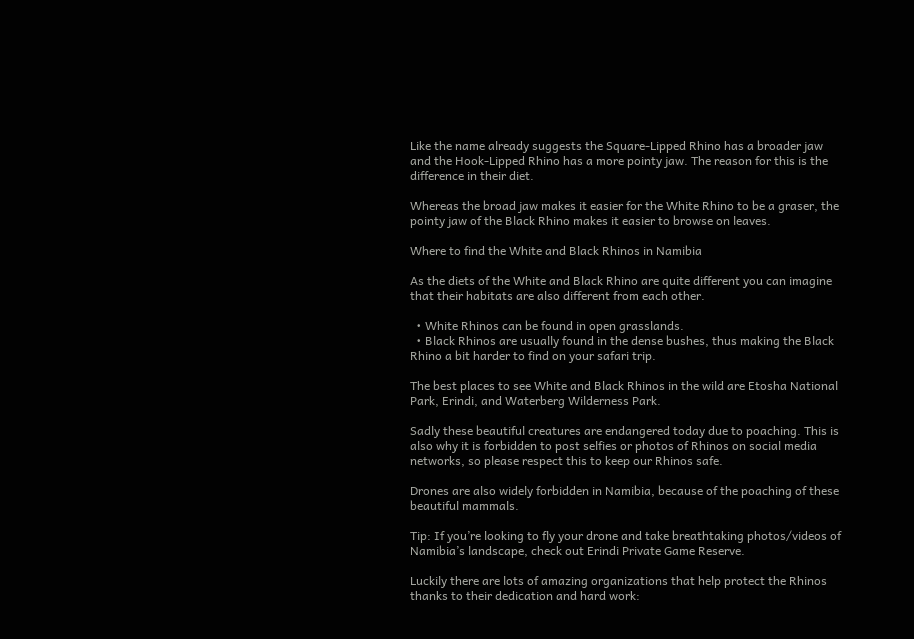Like the name already suggests the Square-Lipped Rhino has a broader jaw and the Hook-Lipped Rhino has a more pointy jaw. The reason for this is the difference in their diet.

Whereas the broad jaw makes it easier for the White Rhino to be a graser, the pointy jaw of the Black Rhino makes it easier to browse on leaves.

Where to find the White and Black Rhinos in Namibia

As the diets of the White and Black Rhino are quite different you can imagine that their habitats are also different from each other.

  • White Rhinos can be found in open grasslands.
  • Black Rhinos are usually found in the dense bushes, thus making the Black Rhino a bit harder to find on your safari trip.

The best places to see White and Black Rhinos in the wild are Etosha National Park, Erindi, and Waterberg Wilderness Park.

Sadly these beautiful creatures are endangered today due to poaching. This is also why it is forbidden to post selfies or photos of Rhinos on social media networks, so please respect this to keep our Rhinos safe.

Drones are also widely forbidden in Namibia, because of the poaching of these beautiful mammals.

Tip: If you’re looking to fly your drone and take breathtaking photos/videos of Namibia’s landscape, check out Erindi Private Game Reserve.

Luckily there are lots of amazing organizations that help protect the Rhinos thanks to their dedication and hard work: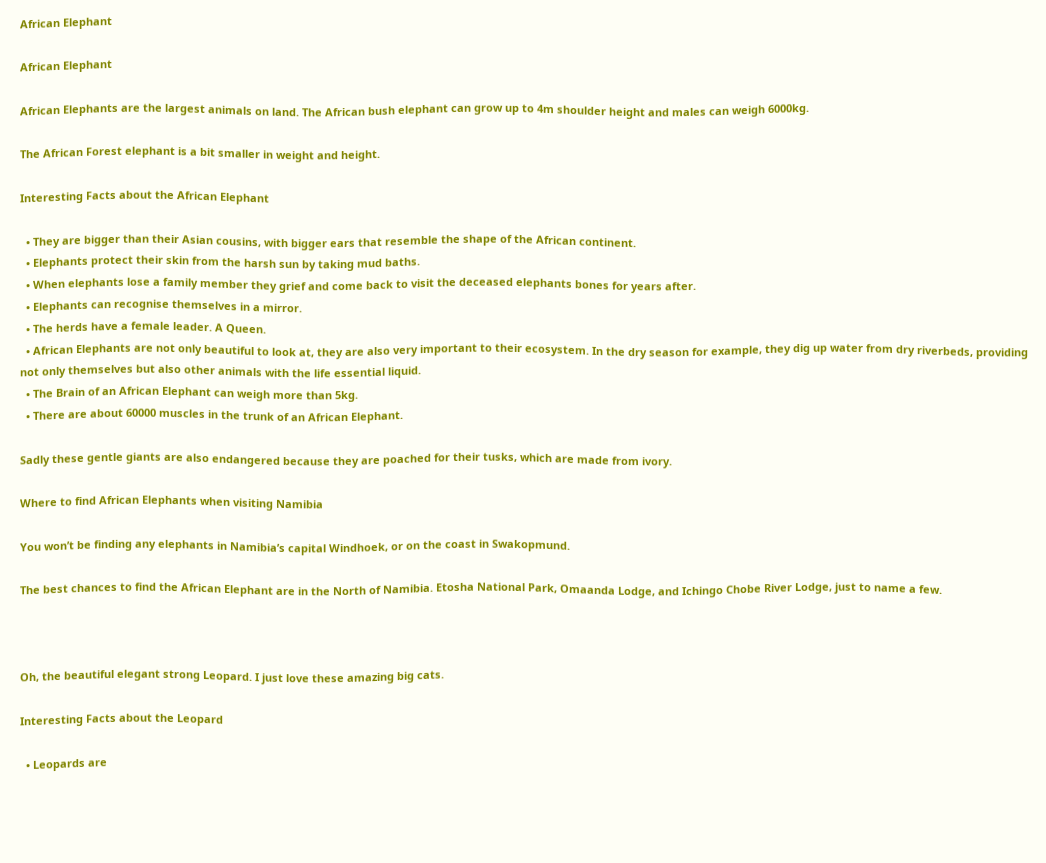African Elephant

African Elephant

African Elephants are the largest animals on land. The African bush elephant can grow up to 4m shoulder height and males can weigh 6000kg.

The African Forest elephant is a bit smaller in weight and height.

Interesting Facts about the African Elephant

  • They are bigger than their Asian cousins, with bigger ears that resemble the shape of the African continent.
  • Elephants protect their skin from the harsh sun by taking mud baths.
  • When elephants lose a family member they grief and come back to visit the deceased elephants bones for years after.
  • Elephants can recognise themselves in a mirror.
  • The herds have a female leader. A Queen.
  • African Elephants are not only beautiful to look at, they are also very important to their ecosystem. In the dry season for example, they dig up water from dry riverbeds, providing not only themselves but also other animals with the life essential liquid.
  • The Brain of an African Elephant can weigh more than 5kg.
  • There are about 60000 muscles in the trunk of an African Elephant.

Sadly these gentle giants are also endangered because they are poached for their tusks, which are made from ivory.

Where to find African Elephants when visiting Namibia

You won’t be finding any elephants in Namibia’s capital Windhoek, or on the coast in Swakopmund.

The best chances to find the African Elephant are in the North of Namibia. Etosha National Park, Omaanda Lodge, and Ichingo Chobe River Lodge, just to name a few.



Oh, the beautiful elegant strong Leopard. I just love these amazing big cats.

Interesting Facts about the Leopard

  • Leopards are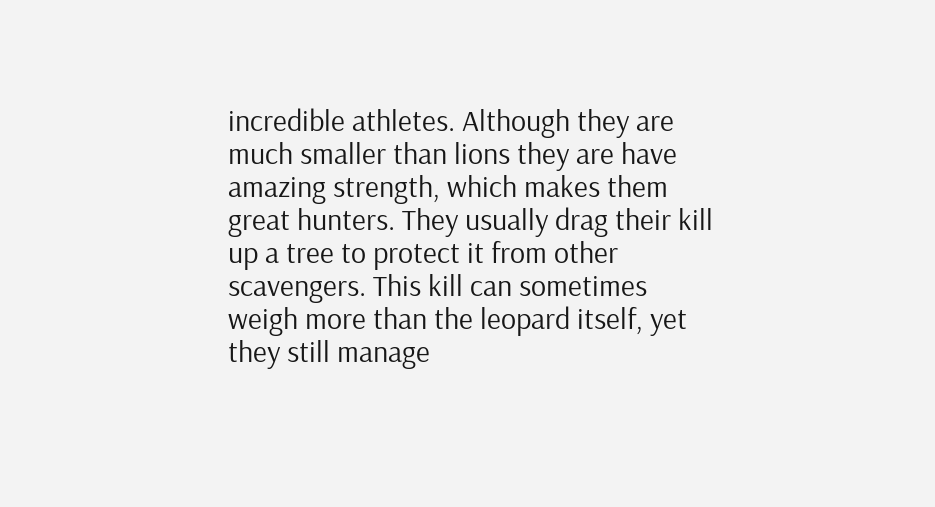incredible athletes. Although they are much smaller than lions they are have amazing strength, which makes them great hunters. They usually drag their kill up a tree to protect it from other scavengers. This kill can sometimes weigh more than the leopard itself, yet they still manage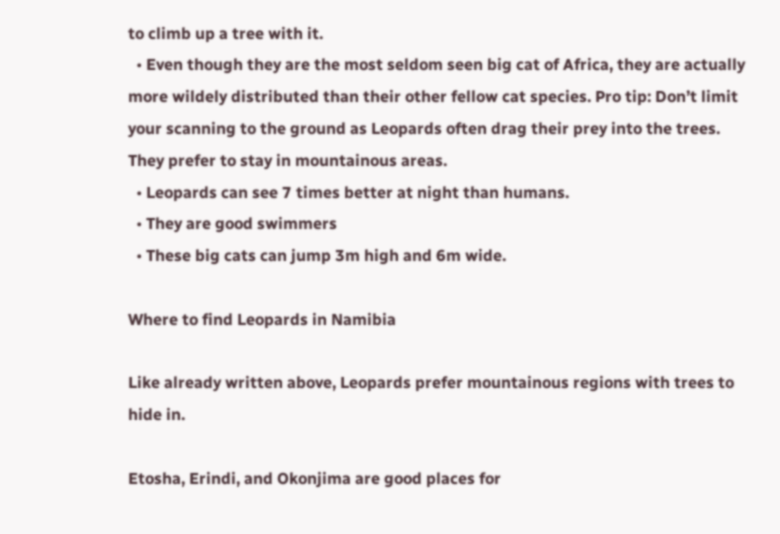to climb up a tree with it.
  • Even though they are the most seldom seen big cat of Africa, they are actually more wildely distributed than their other fellow cat species. Pro tip: Don’t limit your scanning to the ground as Leopards often drag their prey into the trees. They prefer to stay in mountainous areas.
  • Leopards can see 7 times better at night than humans.
  • They are good swimmers
  • These big cats can jump 3m high and 6m wide.

Where to find Leopards in Namibia

Like already written above, Leopards prefer mountainous regions with trees to hide in.

Etosha, Erindi, and Okonjima are good places for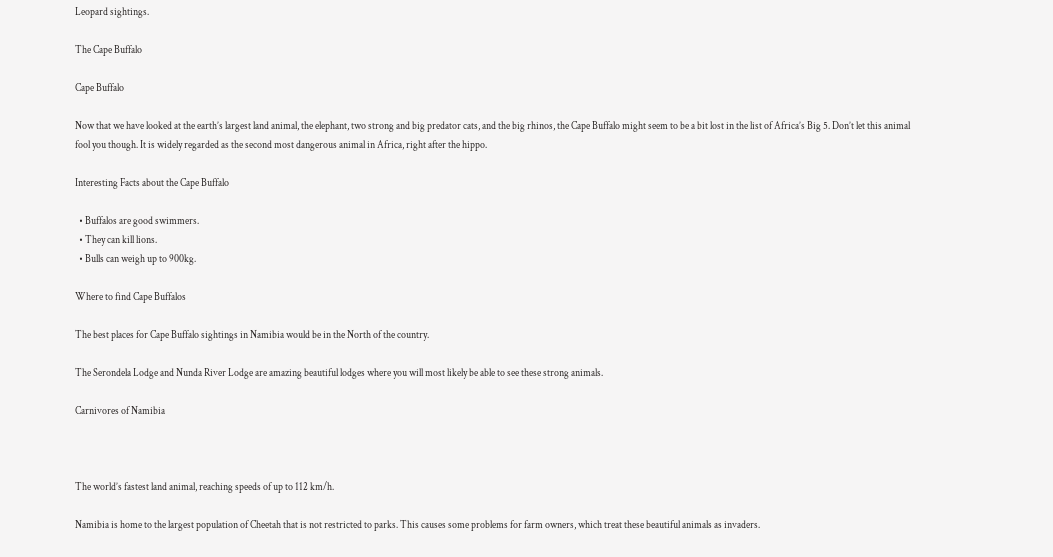Leopard sightings.

The Cape Buffalo

Cape Buffalo

Now that we have looked at the earth’s largest land animal, the elephant, two strong and big predator cats, and the big rhinos, the Cape Buffalo might seem to be a bit lost in the list of Africa’s Big 5. Don’t let this animal fool you though. It is widely regarded as the second most dangerous animal in Africa, right after the hippo.

Interesting Facts about the Cape Buffalo

  • Buffalos are good swimmers.
  • They can kill lions.
  • Bulls can weigh up to 900kg.

Where to find Cape Buffalos

The best places for Cape Buffalo sightings in Namibia would be in the North of the country.

The Serondela Lodge and Nunda River Lodge are amazing beautiful lodges where you will most likely be able to see these strong animals.

Carnivores of Namibia



The world’s fastest land animal, reaching speeds of up to 112 km/h.

Namibia is home to the largest population of Cheetah that is not restricted to parks. This causes some problems for farm owners, which treat these beautiful animals as invaders.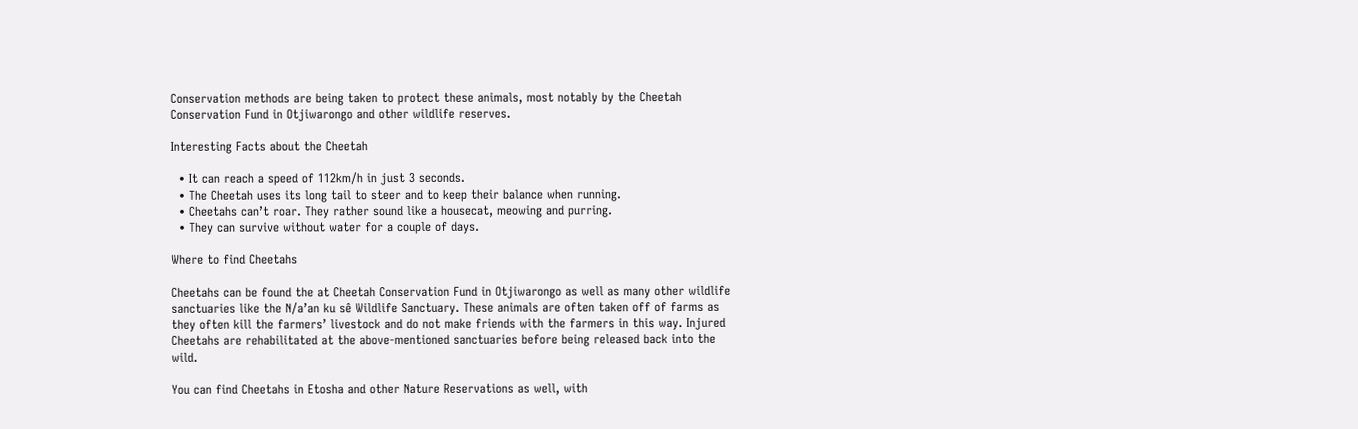Conservation methods are being taken to protect these animals, most notably by the Cheetah Conservation Fund in Otjiwarongo and other wildlife reserves.

Interesting Facts about the Cheetah

  • It can reach a speed of 112km/h in just 3 seconds.
  • The Cheetah uses its long tail to steer and to keep their balance when running.
  • Cheetahs can’t roar. They rather sound like a housecat, meowing and purring.
  • They can survive without water for a couple of days.

Where to find Cheetahs

Cheetahs can be found the at Cheetah Conservation Fund in Otjiwarongo as well as many other wildlife sanctuaries like the N/a’an ku sê Wildlife Sanctuary. These animals are often taken off of farms as they often kill the farmers’ livestock and do not make friends with the farmers in this way. Injured Cheetahs are rehabilitated at the above-mentioned sanctuaries before being released back into the wild.

You can find Cheetahs in Etosha and other Nature Reservations as well, with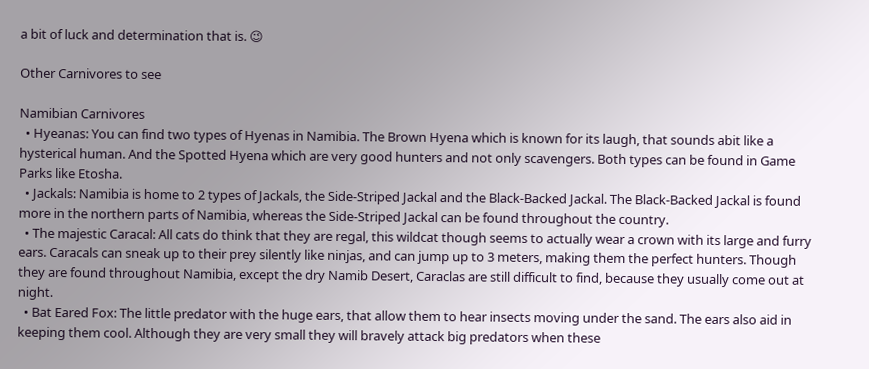a bit of luck and determination that is. 😉

Other Carnivores to see

Namibian Carnivores
  • Hyeanas: You can find two types of Hyenas in Namibia. The Brown Hyena which is known for its laugh, that sounds abit like a hysterical human. And the Spotted Hyena which are very good hunters and not only scavengers. Both types can be found in Game Parks like Etosha.
  • Jackals: Namibia is home to 2 types of Jackals, the Side-Striped Jackal and the Black-Backed Jackal. The Black-Backed Jackal is found more in the northern parts of Namibia, whereas the Side-Striped Jackal can be found throughout the country.
  • The majestic Caracal: All cats do think that they are regal, this wildcat though seems to actually wear a crown with its large and furry ears. Caracals can sneak up to their prey silently like ninjas, and can jump up to 3 meters, making them the perfect hunters. Though they are found throughout Namibia, except the dry Namib Desert, Caraclas are still difficult to find, because they usually come out at night.
  • Bat Eared Fox: The little predator with the huge ears, that allow them to hear insects moving under the sand. The ears also aid in keeping them cool. Although they are very small they will bravely attack big predators when these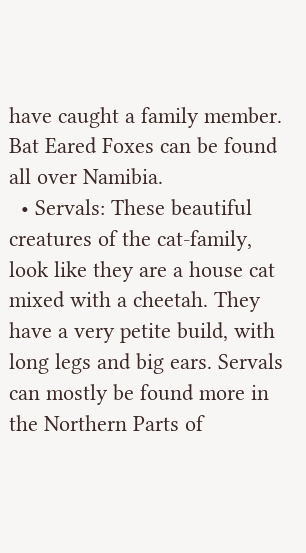have caught a family member. Bat Eared Foxes can be found all over Namibia.
  • Servals: These beautiful creatures of the cat-family, look like they are a house cat mixed with a cheetah. They have a very petite build, with long legs and big ears. Servals can mostly be found more in the Northern Parts of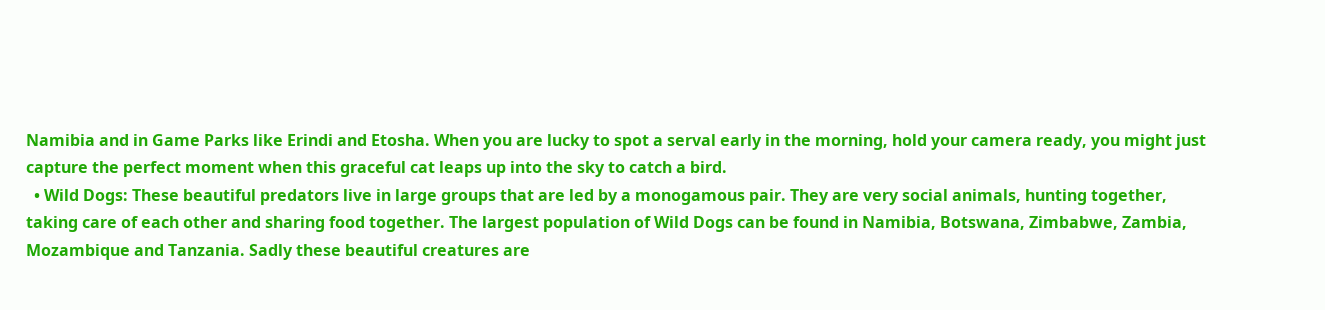Namibia and in Game Parks like Erindi and Etosha. When you are lucky to spot a serval early in the morning, hold your camera ready, you might just capture the perfect moment when this graceful cat leaps up into the sky to catch a bird.
  • Wild Dogs: These beautiful predators live in large groups that are led by a monogamous pair. They are very social animals, hunting together, taking care of each other and sharing food together. The largest population of Wild Dogs can be found in Namibia, Botswana, Zimbabwe, Zambia, Mozambique and Tanzania. Sadly these beautiful creatures are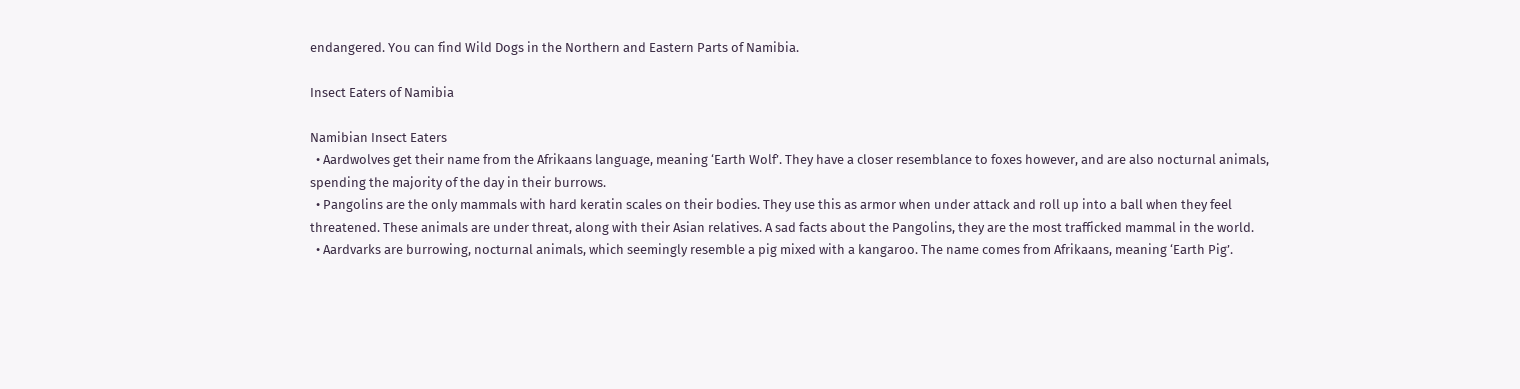endangered. You can find Wild Dogs in the Northern and Eastern Parts of Namibia.

Insect Eaters of Namibia

Namibian Insect Eaters
  • Aardwolves get their name from the Afrikaans language, meaning ‘Earth Wolf’. They have a closer resemblance to foxes however, and are also nocturnal animals, spending the majority of the day in their burrows.
  • Pangolins are the only mammals with hard keratin scales on their bodies. They use this as armor when under attack and roll up into a ball when they feel threatened. These animals are under threat, along with their Asian relatives. A sad facts about the Pangolins, they are the most trafficked mammal in the world.
  • Aardvarks are burrowing, nocturnal animals, which seemingly resemble a pig mixed with a kangaroo. The name comes from Afrikaans, meaning ‘Earth Pig’.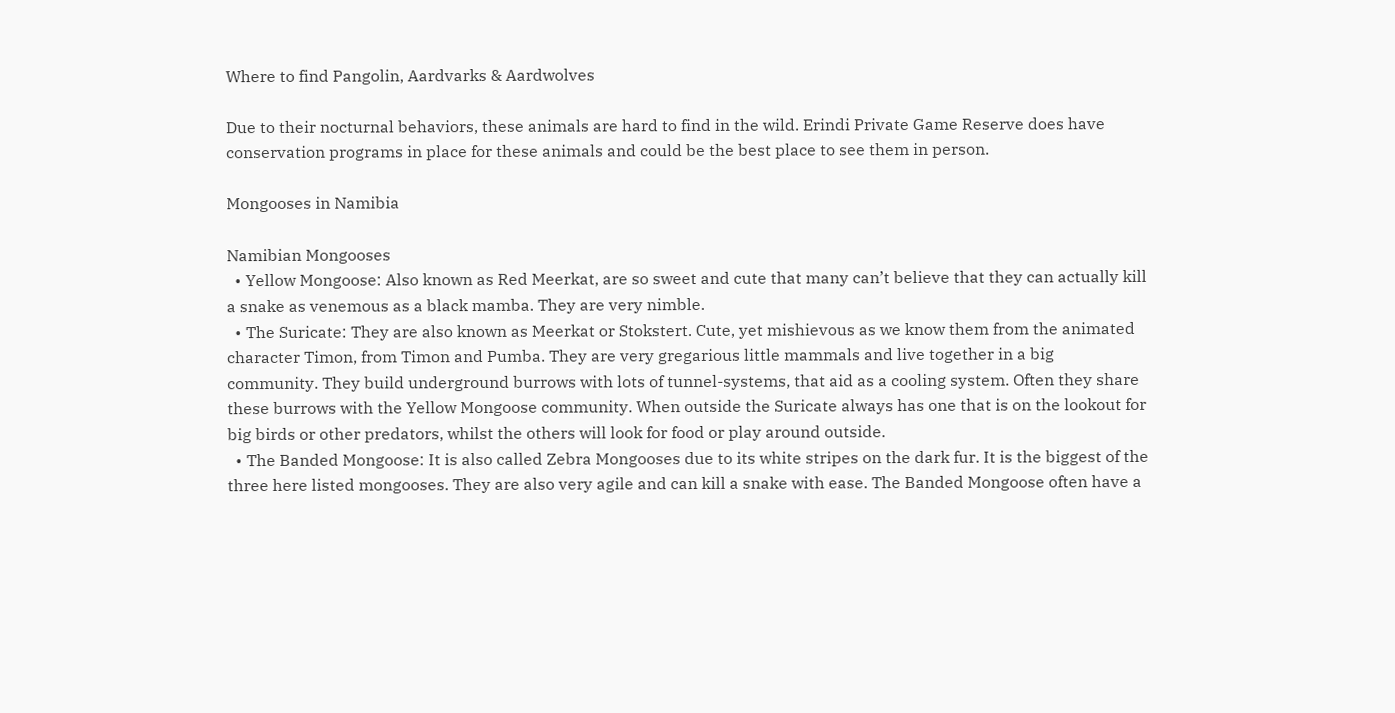Where to find Pangolin, Aardvarks & Aardwolves

Due to their nocturnal behaviors, these animals are hard to find in the wild. Erindi Private Game Reserve does have conservation programs in place for these animals and could be the best place to see them in person.

Mongooses in Namibia

Namibian Mongooses
  • Yellow Mongoose: Also known as Red Meerkat, are so sweet and cute that many can’t believe that they can actually kill a snake as venemous as a black mamba. They are very nimble.
  • The Suricate: They are also known as Meerkat or Stokstert. Cute, yet mishievous as we know them from the animated character Timon, from Timon and Pumba. They are very gregarious little mammals and live together in a big community. They build underground burrows with lots of tunnel-systems, that aid as a cooling system. Often they share these burrows with the Yellow Mongoose community. When outside the Suricate always has one that is on the lookout for big birds or other predators, whilst the others will look for food or play around outside.
  • The Banded Mongoose: It is also called Zebra Mongooses due to its white stripes on the dark fur. It is the biggest of the three here listed mongooses. They are also very agile and can kill a snake with ease. The Banded Mongoose often have a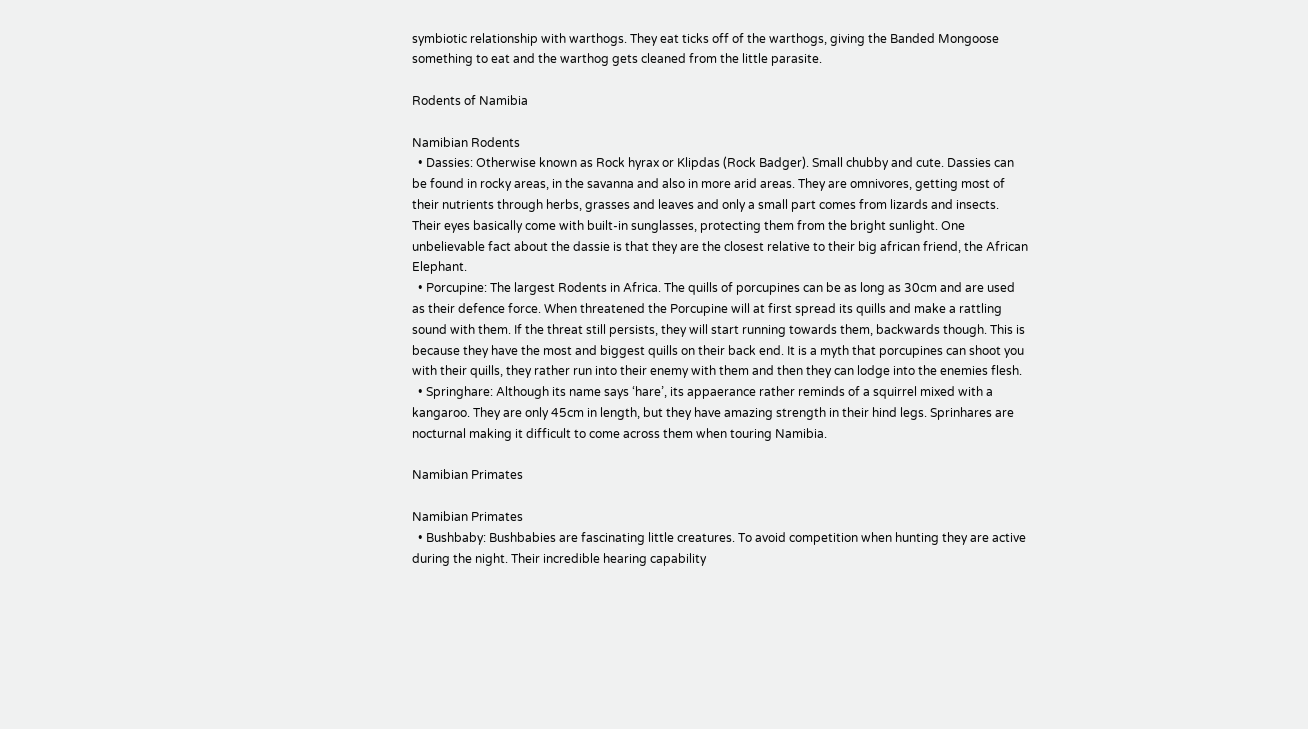symbiotic relationship with warthogs. They eat ticks off of the warthogs, giving the Banded Mongoose something to eat and the warthog gets cleaned from the little parasite.

Rodents of Namibia

Namibian Rodents
  • Dassies: Otherwise known as Rock hyrax or Klipdas (Rock Badger). Small chubby and cute. Dassies can be found in rocky areas, in the savanna and also in more arid areas. They are omnivores, getting most of their nutrients through herbs, grasses and leaves and only a small part comes from lizards and insects. Their eyes basically come with built-in sunglasses, protecting them from the bright sunlight. One unbelievable fact about the dassie is that they are the closest relative to their big african friend, the African Elephant.
  • Porcupine: The largest Rodents in Africa. The quills of porcupines can be as long as 30cm and are used as their defence force. When threatened the Porcupine will at first spread its quills and make a rattling sound with them. If the threat still persists, they will start running towards them, backwards though. This is because they have the most and biggest quills on their back end. It is a myth that porcupines can shoot you with their quills, they rather run into their enemy with them and then they can lodge into the enemies flesh.
  • Springhare: Although its name says ‘hare’, its appaerance rather reminds of a squirrel mixed with a kangaroo. They are only 45cm in length, but they have amazing strength in their hind legs. Sprinhares are nocturnal making it difficult to come across them when touring Namibia.

Namibian Primates

Namibian Primates
  • Bushbaby: Bushbabies are fascinating little creatures. To avoid competition when hunting they are active during the night. Their incredible hearing capability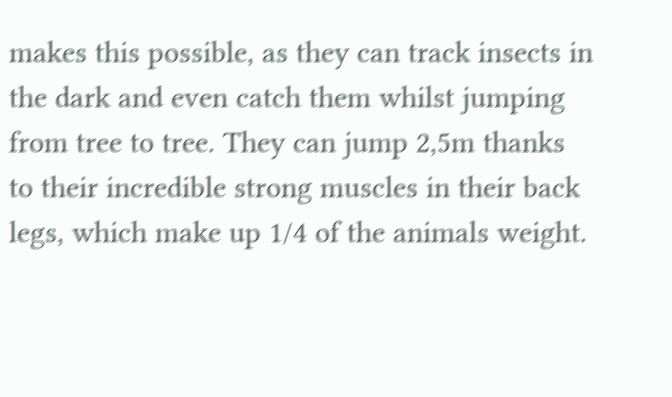makes this possible, as they can track insects in the dark and even catch them whilst jumping from tree to tree. They can jump 2,5m thanks to their incredible strong muscles in their back legs, which make up 1/4 of the animals weight.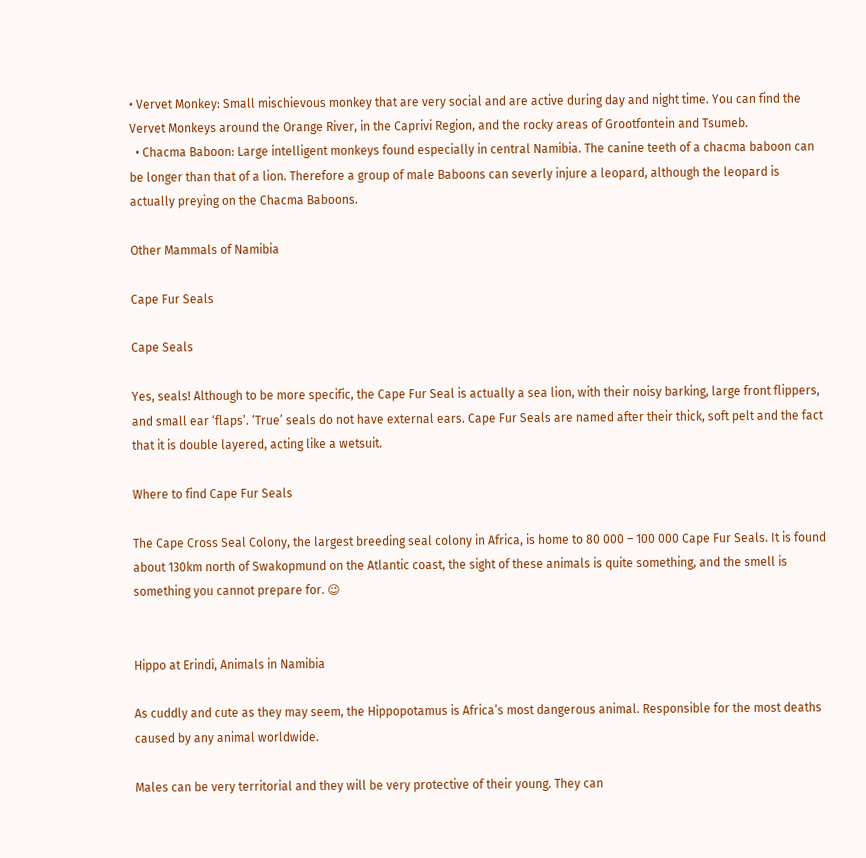• Vervet Monkey: Small mischievous monkey that are very social and are active during day and night time. You can find the Vervet Monkeys around the Orange River, in the Caprivi Region, and the rocky areas of Grootfontein and Tsumeb.
  • Chacma Baboon: Large intelligent monkeys found especially in central Namibia. The canine teeth of a chacma baboon can be longer than that of a lion. Therefore a group of male Baboons can severly injure a leopard, although the leopard is actually preying on the Chacma Baboons.

Other Mammals of Namibia

Cape Fur Seals

Cape Seals

Yes, seals! Although to be more specific, the Cape Fur Seal is actually a sea lion, with their noisy barking, large front flippers, and small ear ‘flaps’. ‘True’ seals do not have external ears. Cape Fur Seals are named after their thick, soft pelt and the fact that it is double layered, acting like a wetsuit.

Where to find Cape Fur Seals

The Cape Cross Seal Colony, the largest breeding seal colony in Africa, is home to 80 000 – 100 000 Cape Fur Seals. It is found about 130km north of Swakopmund on the Atlantic coast, the sight of these animals is quite something, and the smell is something you cannot prepare for. 😉


Hippo at Erindi, Animals in Namibia

As cuddly and cute as they may seem, the Hippopotamus is Africa’s most dangerous animal. Responsible for the most deaths caused by any animal worldwide.

Males can be very territorial and they will be very protective of their young. They can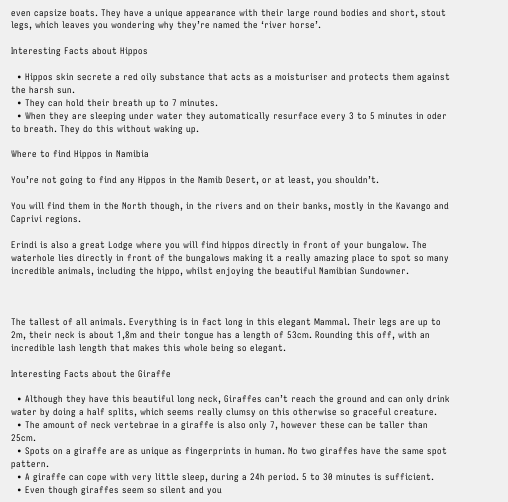even capsize boats. They have a unique appearance with their large round bodies and short, stout legs, which leaves you wondering why they’re named the ‘river horse’.

Interesting Facts about Hippos

  • Hippos skin secrete a red oily substance that acts as a moisturiser and protects them against the harsh sun.
  • They can hold their breath up to 7 minutes.
  • When they are sleeping under water they automatically resurface every 3 to 5 minutes in oder to breath. They do this without waking up.

Where to find Hippos in Namibia

You’re not going to find any Hippos in the Namib Desert, or at least, you shouldn’t.

You will find them in the North though, in the rivers and on their banks, mostly in the Kavango and Caprivi regions.

Erindi is also a great Lodge where you will find hippos directly in front of your bungalow. The waterhole lies directly in front of the bungalows making it a really amazing place to spot so many incredible animals, including the hippo, whilst enjoying the beautiful Namibian Sundowner.



The tallest of all animals. Everything is in fact long in this elegant Mammal. Their legs are up to 2m, their neck is about 1,8m and their tongue has a length of 53cm. Rounding this off, with an incredible lash length that makes this whole being so elegant.

Interesting Facts about the Giraffe

  • Although they have this beautiful long neck, Giraffes can’t reach the ground and can only drink water by doing a half splits, which seems really clumsy on this otherwise so graceful creature.
  • The amount of neck vertebrae in a giraffe is also only 7, however these can be taller than 25cm.
  • Spots on a giraffe are as unique as fingerprints in human. No two giraffes have the same spot pattern.
  • A giraffe can cope with very little sleep, during a 24h period. 5 to 30 minutes is sufficient.
  • Even though giraffes seem so silent and you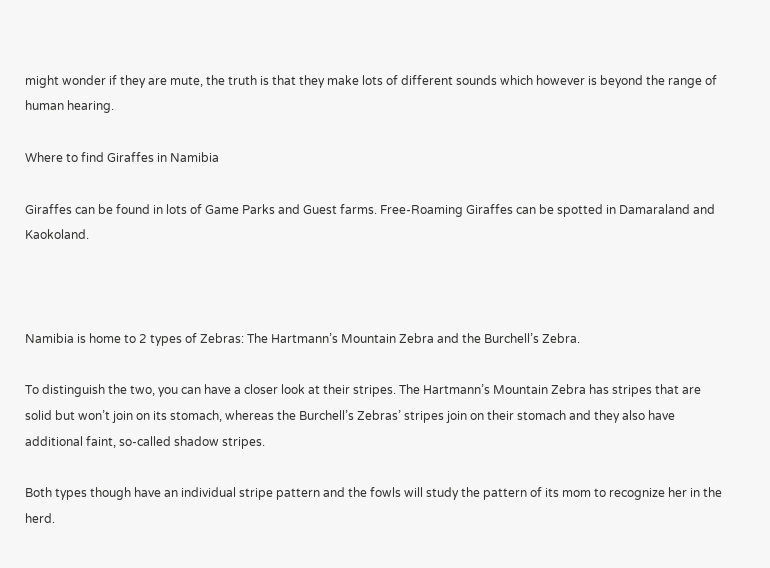might wonder if they are mute, the truth is that they make lots of different sounds which however is beyond the range of human hearing.

Where to find Giraffes in Namibia

Giraffes can be found in lots of Game Parks and Guest farms. Free-Roaming Giraffes can be spotted in Damaraland and Kaokoland.



Namibia is home to 2 types of Zebras: The Hartmann’s Mountain Zebra and the Burchell’s Zebra.

To distinguish the two, you can have a closer look at their stripes. The Hartmann’s Mountain Zebra has stripes that are solid but won’t join on its stomach, whereas the Burchell’s Zebras’ stripes join on their stomach and they also have additional faint, so-called shadow stripes.

Both types though have an individual stripe pattern and the fowls will study the pattern of its mom to recognize her in the herd.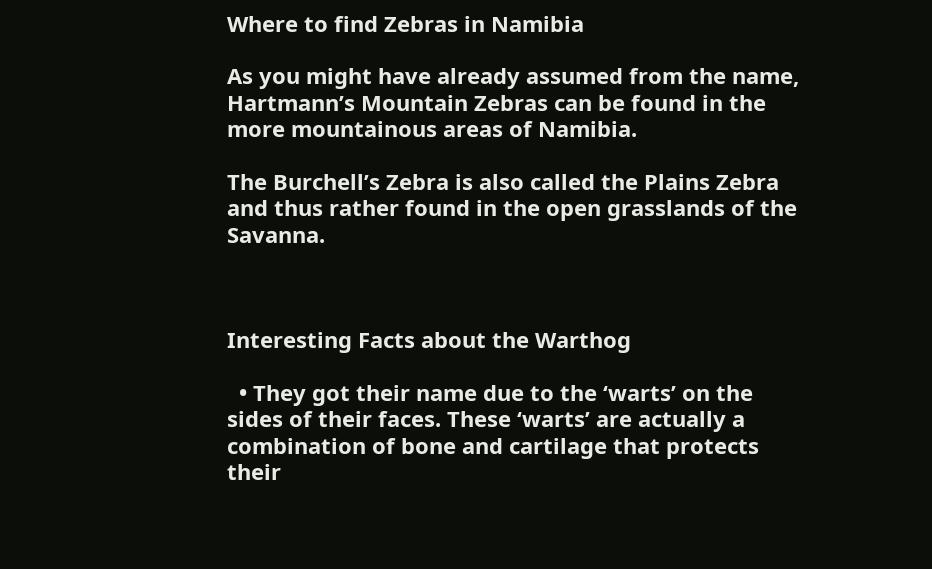Where to find Zebras in Namibia

As you might have already assumed from the name, Hartmann’s Mountain Zebras can be found in the more mountainous areas of Namibia.

The Burchell’s Zebra is also called the Plains Zebra and thus rather found in the open grasslands of the Savanna.



Interesting Facts about the Warthog

  • They got their name due to the ‘warts’ on the sides of their faces. These ‘warts’ are actually a combination of bone and cartilage that protects their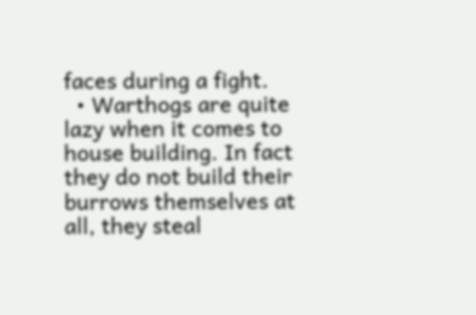faces during a fight.
  • Warthogs are quite lazy when it comes to house building. In fact they do not build their burrows themselves at all, they steal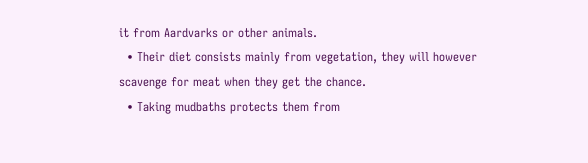it from Aardvarks or other animals.
  • Their diet consists mainly from vegetation, they will however scavenge for meat when they get the chance.
  • Taking mudbaths protects them from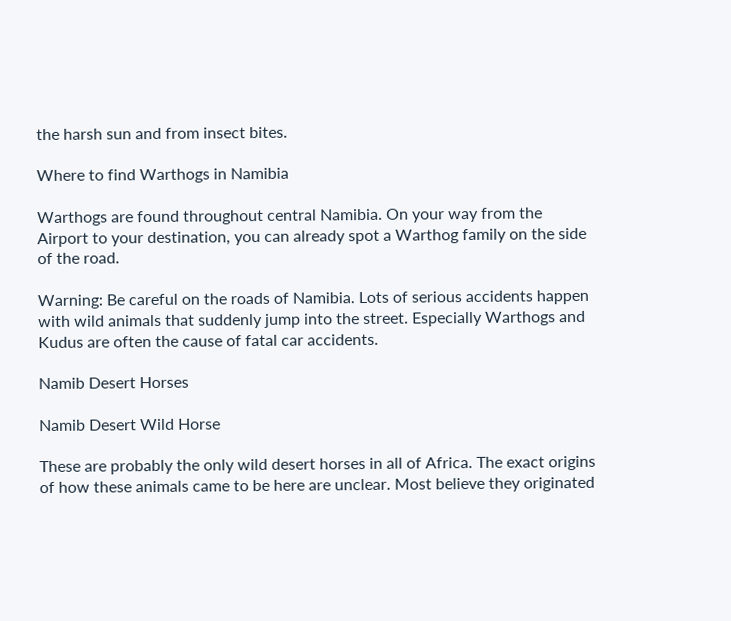the harsh sun and from insect bites.

Where to find Warthogs in Namibia

Warthogs are found throughout central Namibia. On your way from the Airport to your destination, you can already spot a Warthog family on the side of the road.

Warning: Be careful on the roads of Namibia. Lots of serious accidents happen with wild animals that suddenly jump into the street. Especially Warthogs and Kudus are often the cause of fatal car accidents.

Namib Desert Horses

Namib Desert Wild Horse

These are probably the only wild desert horses in all of Africa. The exact origins of how these animals came to be here are unclear. Most believe they originated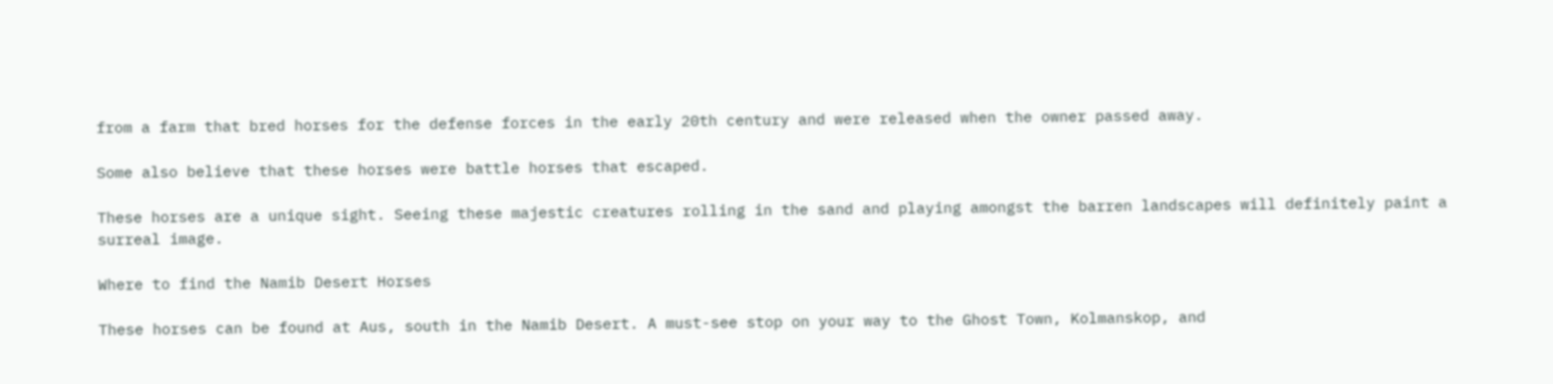from a farm that bred horses for the defense forces in the early 20th century and were released when the owner passed away.

Some also believe that these horses were battle horses that escaped.

These horses are a unique sight. Seeing these majestic creatures rolling in the sand and playing amongst the barren landscapes will definitely paint a surreal image.

Where to find the Namib Desert Horses

These horses can be found at Aus, south in the Namib Desert. A must-see stop on your way to the Ghost Town, Kolmanskop, and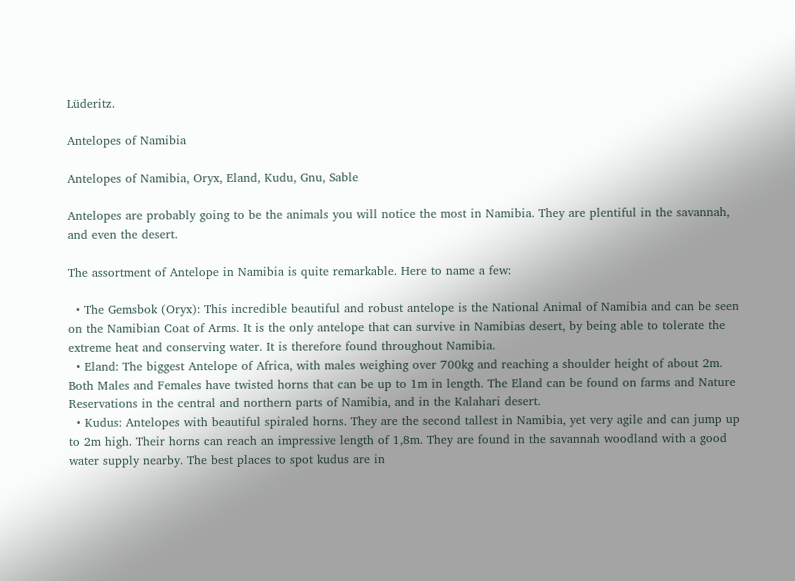Lüderitz.

Antelopes of Namibia

Antelopes of Namibia, Oryx, Eland, Kudu, Gnu, Sable

Antelopes are probably going to be the animals you will notice the most in Namibia. They are plentiful in the savannah, and even the desert.

The assortment of Antelope in Namibia is quite remarkable. Here to name a few:

  • The Gemsbok (Oryx): This incredible beautiful and robust antelope is the National Animal of Namibia and can be seen on the Namibian Coat of Arms. It is the only antelope that can survive in Namibias desert, by being able to tolerate the extreme heat and conserving water. It is therefore found throughout Namibia.
  • Eland: The biggest Antelope of Africa, with males weighing over 700kg and reaching a shoulder height of about 2m. Both Males and Females have twisted horns that can be up to 1m in length. The Eland can be found on farms and Nature Reservations in the central and northern parts of Namibia, and in the Kalahari desert.
  • Kudus: Antelopes with beautiful spiraled horns. They are the second tallest in Namibia, yet very agile and can jump up to 2m high. Their horns can reach an impressive length of 1,8m. They are found in the savannah woodland with a good water supply nearby. The best places to spot kudus are in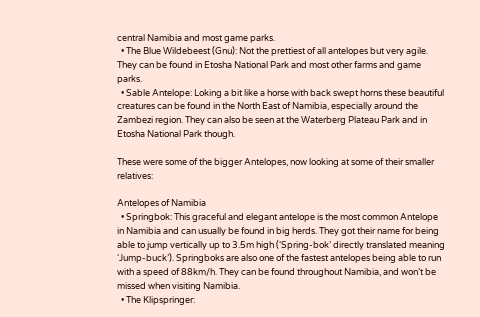central Namibia and most game parks.
  • The Blue Wildebeest (Gnu): Not the prettiest of all antelopes but very agile. They can be found in Etosha National Park and most other farms and game parks.
  • Sable Antelope: Loking a bit like a horse with back swept horns these beautiful creatures can be found in the North East of Namibia, especially around the Zambezi region. They can also be seen at the Waterberg Plateau Park and in Etosha National Park though.

These were some of the bigger Antelopes, now looking at some of their smaller relatives:

Antelopes of Namibia
  • Springbok: This graceful and elegant antelope is the most common Antelope in Namibia and can usually be found in big herds. They got their name for being able to jump vertically up to 3.5m high (‘Spring-bok’ directly translated meaning ‘Jump-buck’). Springboks are also one of the fastest antelopes being able to run with a speed of 88km/h. They can be found throughout Namibia, and won’t be missed when visiting Namibia.
  • The Klipspringer: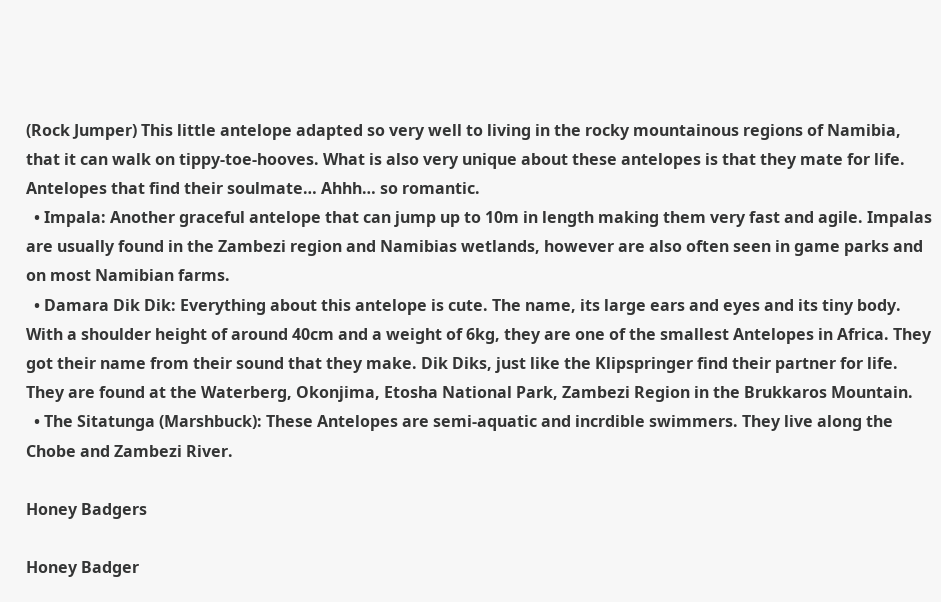(Rock Jumper) This little antelope adapted so very well to living in the rocky mountainous regions of Namibia, that it can walk on tippy-toe-hooves. What is also very unique about these antelopes is that they mate for life. Antelopes that find their soulmate… Ahhh… so romantic.
  • Impala: Another graceful antelope that can jump up to 10m in length making them very fast and agile. Impalas are usually found in the Zambezi region and Namibias wetlands, however are also often seen in game parks and on most Namibian farms.
  • Damara Dik Dik: Everything about this antelope is cute. The name, its large ears and eyes and its tiny body. With a shoulder height of around 40cm and a weight of 6kg, they are one of the smallest Antelopes in Africa. They got their name from their sound that they make. Dik Diks, just like the Klipspringer find their partner for life. They are found at the Waterberg, Okonjima, Etosha National Park, Zambezi Region in the Brukkaros Mountain.
  • The Sitatunga (Marshbuck): These Antelopes are semi-aquatic and incrdible swimmers. They live along the Chobe and Zambezi River.

Honey Badgers

Honey Badger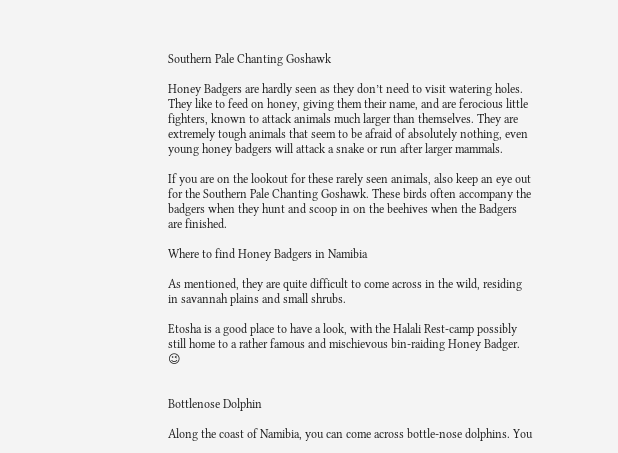Southern Pale Chanting Goshawk

Honey Badgers are hardly seen as they don’t need to visit watering holes. They like to feed on honey, giving them their name, and are ferocious little fighters, known to attack animals much larger than themselves. They are extremely tough animals that seem to be afraid of absolutely nothing, even young honey badgers will attack a snake or run after larger mammals.

If you are on the lookout for these rarely seen animals, also keep an eye out for the Southern Pale Chanting Goshawk. These birds often accompany the badgers when they hunt and scoop in on the beehives when the Badgers are finished.

Where to find Honey Badgers in Namibia

As mentioned, they are quite difficult to come across in the wild, residing in savannah plains and small shrubs.

Etosha is a good place to have a look, with the Halali Rest-camp possibly still home to a rather famous and mischievous bin-raiding Honey Badger. 😉


Bottlenose Dolphin

Along the coast of Namibia, you can come across bottle-nose dolphins. You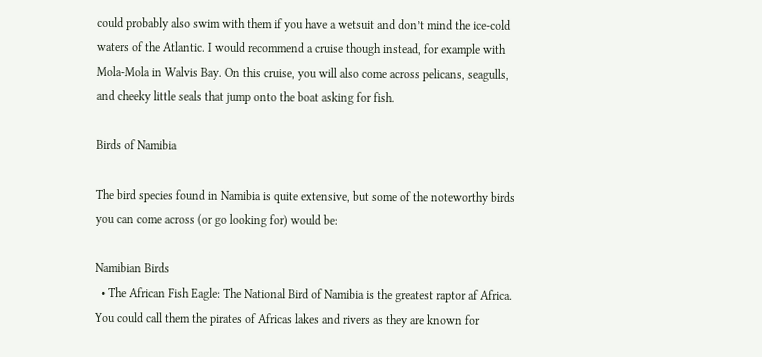could probably also swim with them if you have a wetsuit and don’t mind the ice-cold waters of the Atlantic. I would recommend a cruise though instead, for example with Mola-Mola in Walvis Bay. On this cruise, you will also come across pelicans, seagulls, and cheeky little seals that jump onto the boat asking for fish.

Birds of Namibia

The bird species found in Namibia is quite extensive, but some of the noteworthy birds you can come across (or go looking for) would be:

Namibian Birds
  • The African Fish Eagle: The National Bird of Namibia is the greatest raptor af Africa. You could call them the pirates of Africas lakes and rivers as they are known for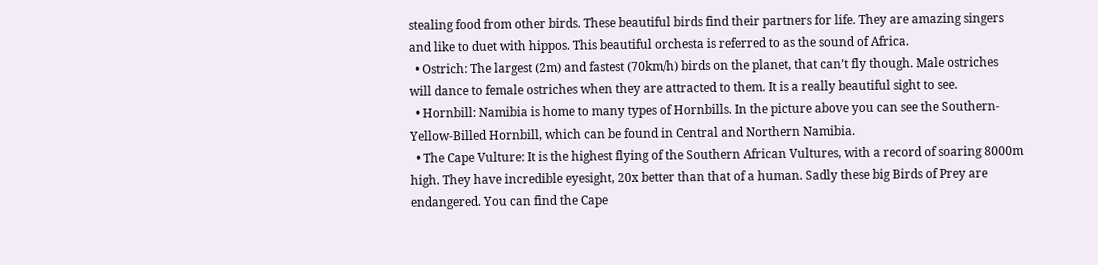stealing food from other birds. These beautiful birds find their partners for life. They are amazing singers and like to duet with hippos. This beautiful orchesta is referred to as the sound of Africa.
  • Ostrich: The largest (2m) and fastest (70km/h) birds on the planet, that can’t fly though. Male ostriches will dance to female ostriches when they are attracted to them. It is a really beautiful sight to see.
  • Hornbill: Namibia is home to many types of Hornbills. In the picture above you can see the Southern-Yellow-Billed Hornbill, which can be found in Central and Northern Namibia.
  • The Cape Vulture: It is the highest flying of the Southern African Vultures, with a record of soaring 8000m high. They have incredible eyesight, 20x better than that of a human. Sadly these big Birds of Prey are endangered. You can find the Cape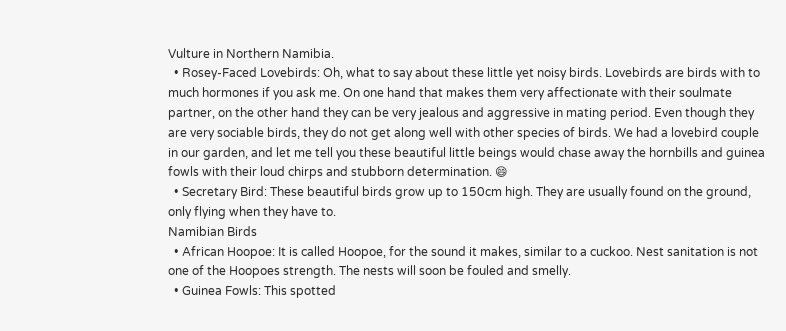Vulture in Northern Namibia.
  • Rosey-Faced Lovebirds: Oh, what to say about these little yet noisy birds. Lovebirds are birds with to much hormones if you ask me. On one hand that makes them very affectionate with their soulmate partner, on the other hand they can be very jealous and aggressive in mating period. Even though they are very sociable birds, they do not get along well with other species of birds. We had a lovebird couple in our garden, and let me tell you these beautiful little beings would chase away the hornbills and guinea fowls with their loud chirps and stubborn determination. 😄
  • Secretary Bird: These beautiful birds grow up to 150cm high. They are usually found on the ground, only flying when they have to.
Namibian Birds
  • African Hoopoe: It is called Hoopoe, for the sound it makes, similar to a cuckoo. Nest sanitation is not one of the Hoopoes strength. The nests will soon be fouled and smelly.
  • Guinea Fowls: This spotted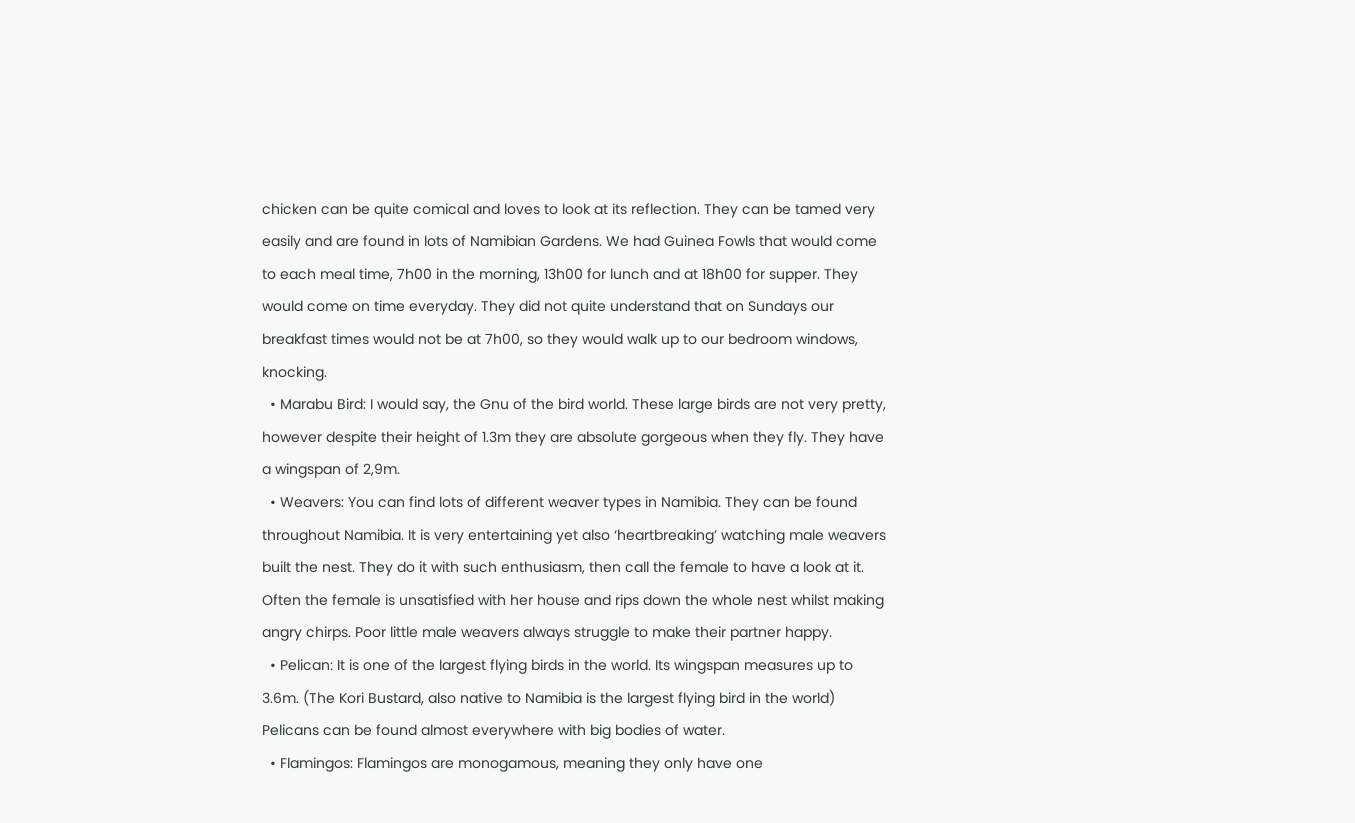chicken can be quite comical and loves to look at its reflection. They can be tamed very easily and are found in lots of Namibian Gardens. We had Guinea Fowls that would come to each meal time, 7h00 in the morning, 13h00 for lunch and at 18h00 for supper. They would come on time everyday. They did not quite understand that on Sundays our breakfast times would not be at 7h00, so they would walk up to our bedroom windows, knocking.
  • Marabu Bird: I would say, the Gnu of the bird world. These large birds are not very pretty, however despite their height of 1.3m they are absolute gorgeous when they fly. They have a wingspan of 2,9m.
  • Weavers: You can find lots of different weaver types in Namibia. They can be found throughout Namibia. It is very entertaining yet also ‘heartbreaking’ watching male weavers built the nest. They do it with such enthusiasm, then call the female to have a look at it. Often the female is unsatisfied with her house and rips down the whole nest whilst making angry chirps. Poor little male weavers always struggle to make their partner happy.
  • Pelican: It is one of the largest flying birds in the world. Its wingspan measures up to 3.6m. (The Kori Bustard, also native to Namibia is the largest flying bird in the world) Pelicans can be found almost everywhere with big bodies of water.
  • Flamingos: Flamingos are monogamous, meaning they only have one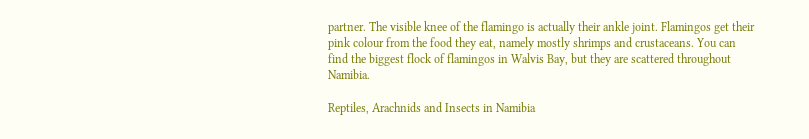partner. The visible knee of the flamingo is actually their ankle joint. Flamingos get their pink colour from the food they eat, namely mostly shrimps and crustaceans. You can find the biggest flock of flamingos in Walvis Bay, but they are scattered throughout Namibia.

Reptiles, Arachnids and Insects in Namibia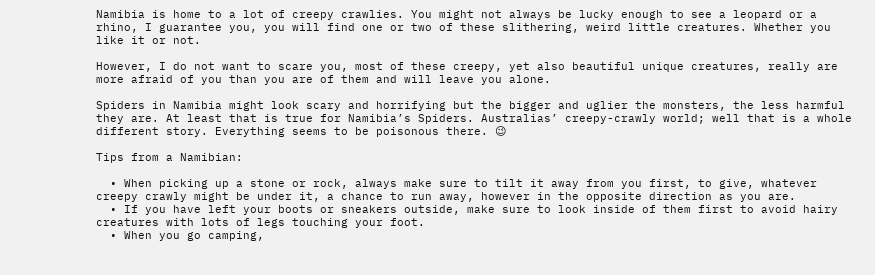Namibia is home to a lot of creepy crawlies. You might not always be lucky enough to see a leopard or a rhino, I guarantee you, you will find one or two of these slithering, weird little creatures. Whether you like it or not.

However, I do not want to scare you, most of these creepy, yet also beautiful unique creatures, really are more afraid of you than you are of them and will leave you alone.

Spiders in Namibia might look scary and horrifying but the bigger and uglier the monsters, the less harmful they are. At least that is true for Namibia’s Spiders. Australias’ creepy-crawly world; well that is a whole different story. Everything seems to be poisonous there. 😉

Tips from a Namibian:

  • When picking up a stone or rock, always make sure to tilt it away from you first, to give, whatever creepy crawly might be under it, a chance to run away, however in the opposite direction as you are.
  • If you have left your boots or sneakers outside, make sure to look inside of them first to avoid hairy creatures with lots of legs touching your foot.
  • When you go camping,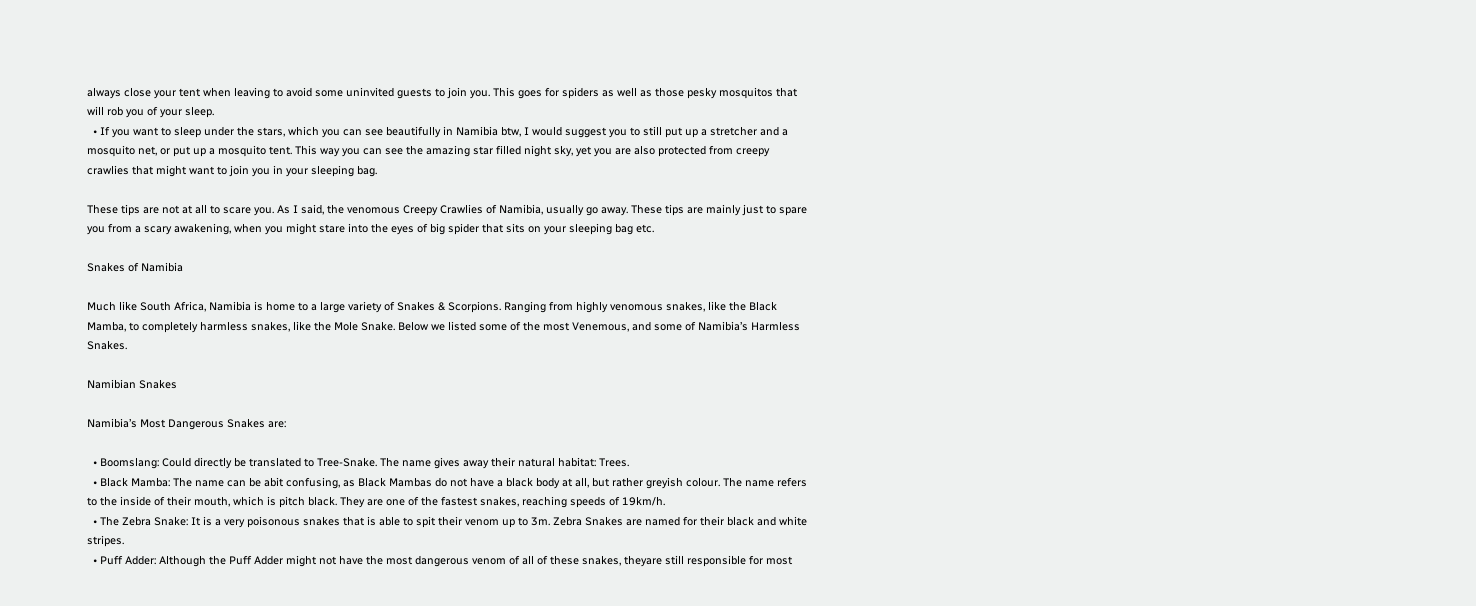always close your tent when leaving to avoid some uninvited guests to join you. This goes for spiders as well as those pesky mosquitos that will rob you of your sleep.
  • If you want to sleep under the stars, which you can see beautifully in Namibia btw, I would suggest you to still put up a stretcher and a mosquito net, or put up a mosquito tent. This way you can see the amazing star filled night sky, yet you are also protected from creepy crawlies that might want to join you in your sleeping bag.

These tips are not at all to scare you. As I said, the venomous Creepy Crawlies of Namibia, usually go away. These tips are mainly just to spare you from a scary awakening, when you might stare into the eyes of big spider that sits on your sleeping bag etc.

Snakes of Namibia

Much like South Africa, Namibia is home to a large variety of Snakes & Scorpions. Ranging from highly venomous snakes, like the Black Mamba, to completely harmless snakes, like the Mole Snake. Below we listed some of the most Venemous, and some of Namibia’s Harmless Snakes.

Namibian Snakes

Namibia’s Most Dangerous Snakes are:

  • Boomslang: Could directly be translated to Tree-Snake. The name gives away their natural habitat: Trees.
  • Black Mamba: The name can be abit confusing, as Black Mambas do not have a black body at all, but rather greyish colour. The name refers to the inside of their mouth, which is pitch black. They are one of the fastest snakes, reaching speeds of 19km/h.
  • The Zebra Snake: It is a very poisonous snakes that is able to spit their venom up to 3m. Zebra Snakes are named for their black and white stripes.
  • Puff Adder: Although the Puff Adder might not have the most dangerous venom of all of these snakes, theyare still responsible for most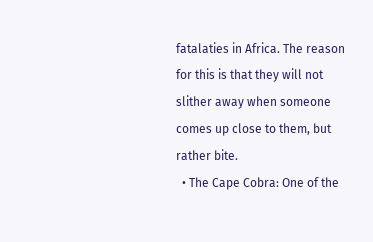fatalaties in Africa. The reason for this is that they will not slither away when someone comes up close to them, but rather bite.
  • The Cape Cobra: One of the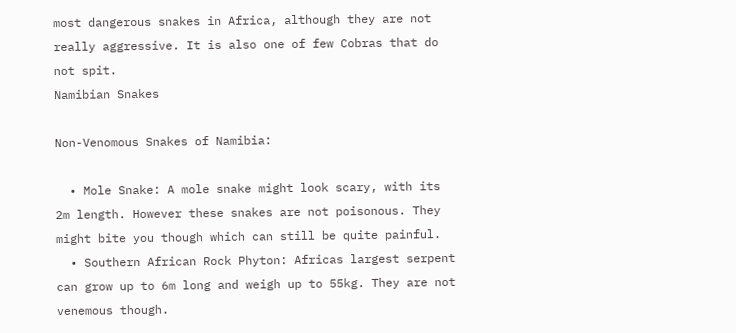most dangerous snakes in Africa, although they are not really aggressive. It is also one of few Cobras that do not spit.
Namibian Snakes

Non-Venomous Snakes of Namibia:

  • Mole Snake: A mole snake might look scary, with its 2m length. However these snakes are not poisonous. They might bite you though which can still be quite painful.
  • Southern African Rock Phyton: Africas largest serpent can grow up to 6m long and weigh up to 55kg. They are not venemous though.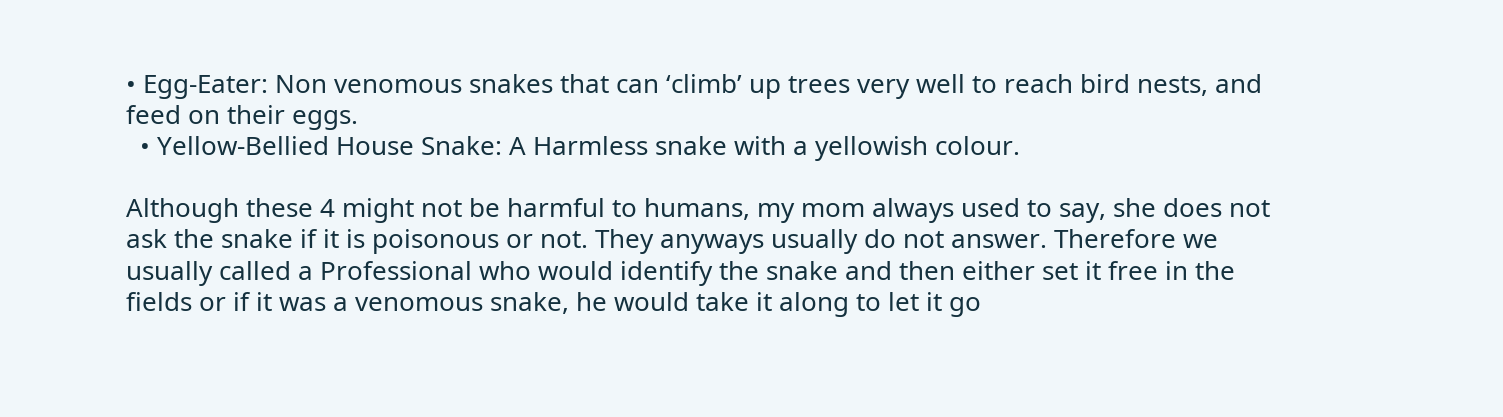• Egg-Eater: Non venomous snakes that can ‘climb’ up trees very well to reach bird nests, and feed on their eggs.
  • Yellow-Bellied House Snake: A Harmless snake with a yellowish colour.

Although these 4 might not be harmful to humans, my mom always used to say, she does not ask the snake if it is poisonous or not. They anyways usually do not answer. Therefore we usually called a Professional who would identify the snake and then either set it free in the fields or if it was a venomous snake, he would take it along to let it go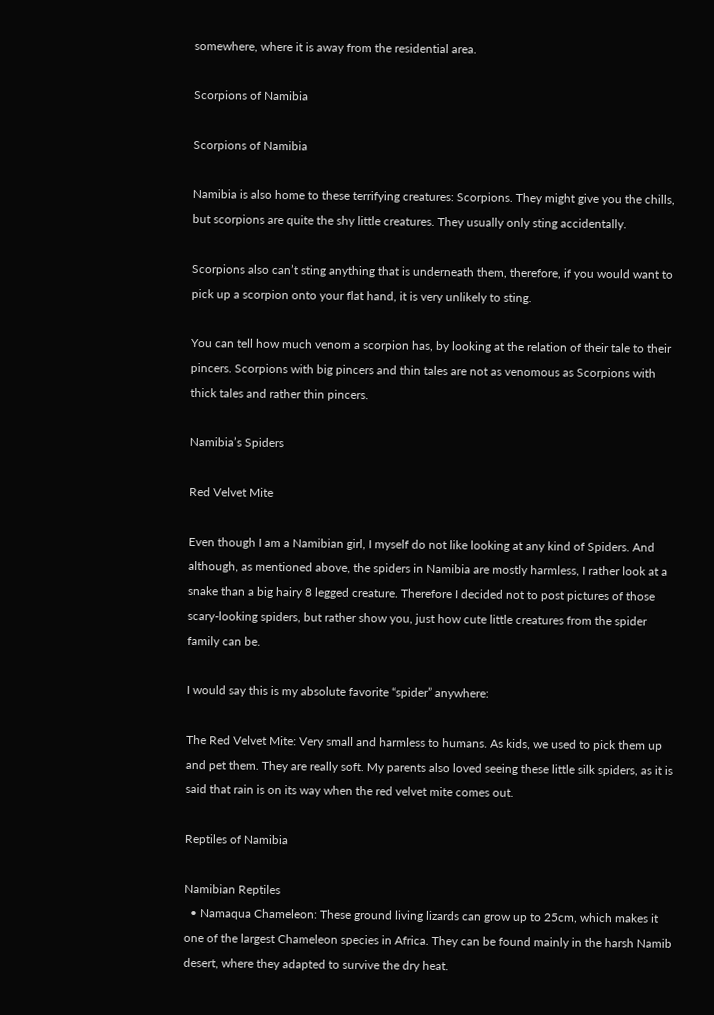somewhere, where it is away from the residential area.

Scorpions of Namibia

Scorpions of Namibia

Namibia is also home to these terrifying creatures: Scorpions. They might give you the chills, but scorpions are quite the shy little creatures. They usually only sting accidentally.

Scorpions also can’t sting anything that is underneath them, therefore, if you would want to pick up a scorpion onto your flat hand, it is very unlikely to sting.

You can tell how much venom a scorpion has, by looking at the relation of their tale to their pincers. Scorpions with big pincers and thin tales are not as venomous as Scorpions with thick tales and rather thin pincers.

Namibia’s Spiders

Red Velvet Mite

Even though I am a Namibian girl, I myself do not like looking at any kind of Spiders. And although, as mentioned above, the spiders in Namibia are mostly harmless, I rather look at a snake than a big hairy 8 legged creature. Therefore I decided not to post pictures of those scary-looking spiders, but rather show you, just how cute little creatures from the spider family can be.

I would say this is my absolute favorite “spider” anywhere:

The Red Velvet Mite: Very small and harmless to humans. As kids, we used to pick them up and pet them. They are really soft. My parents also loved seeing these little silk spiders, as it is said that rain is on its way when the red velvet mite comes out.

Reptiles of Namibia

Namibian Reptiles
  • Namaqua Chameleon: These ground living lizards can grow up to 25cm, which makes it one of the largest Chameleon species in Africa. They can be found mainly in the harsh Namib desert, where they adapted to survive the dry heat.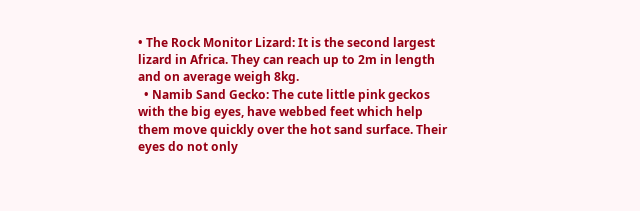• The Rock Monitor Lizard: It is the second largest lizard in Africa. They can reach up to 2m in length and on average weigh 8kg.
  • Namib Sand Gecko: The cute little pink geckos with the big eyes, have webbed feet which help them move quickly over the hot sand surface. Their eyes do not only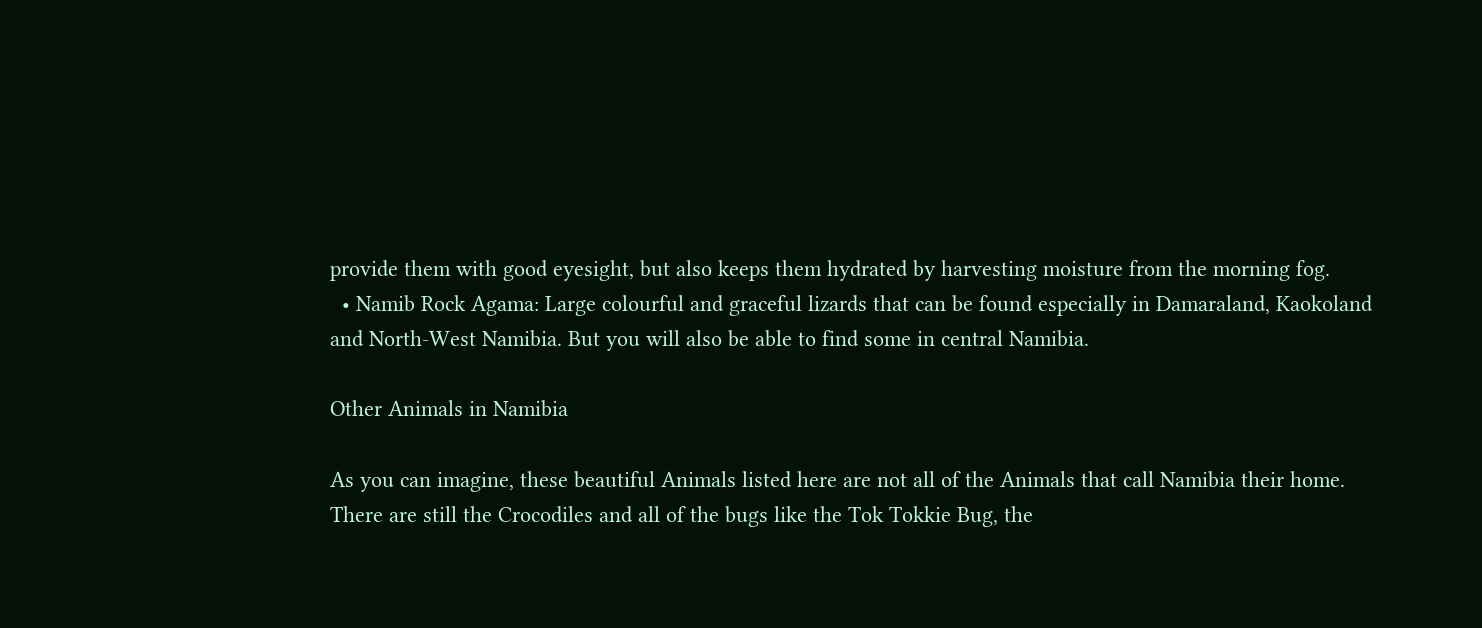provide them with good eyesight, but also keeps them hydrated by harvesting moisture from the morning fog.
  • Namib Rock Agama: Large colourful and graceful lizards that can be found especially in Damaraland, Kaokoland and North-West Namibia. But you will also be able to find some in central Namibia.

Other Animals in Namibia

As you can imagine, these beautiful Animals listed here are not all of the Animals that call Namibia their home. There are still the Crocodiles and all of the bugs like the Tok Tokkie Bug, the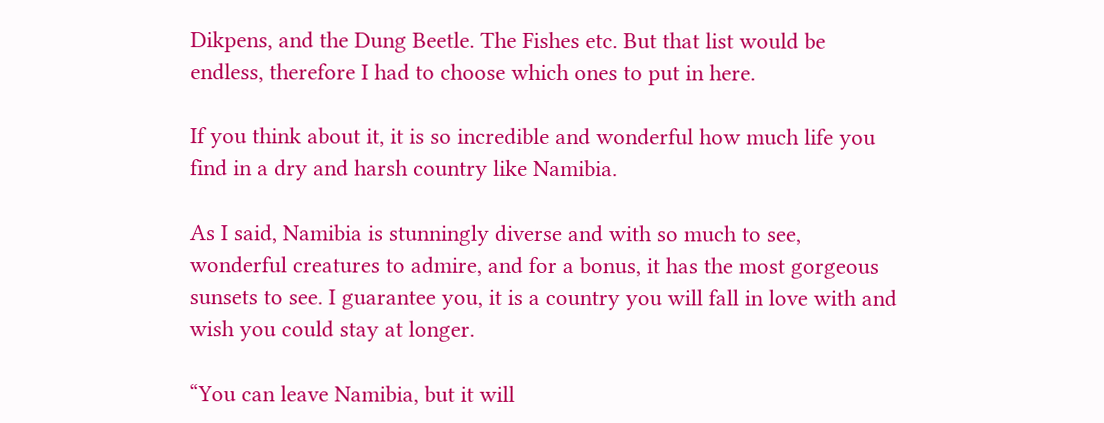Dikpens, and the Dung Beetle. The Fishes etc. But that list would be endless, therefore I had to choose which ones to put in here.

If you think about it, it is so incredible and wonderful how much life you find in a dry and harsh country like Namibia.

As I said, Namibia is stunningly diverse and with so much to see, wonderful creatures to admire, and for a bonus, it has the most gorgeous sunsets to see. I guarantee you, it is a country you will fall in love with and wish you could stay at longer.

“You can leave Namibia, but it will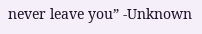never leave you” -Unknown